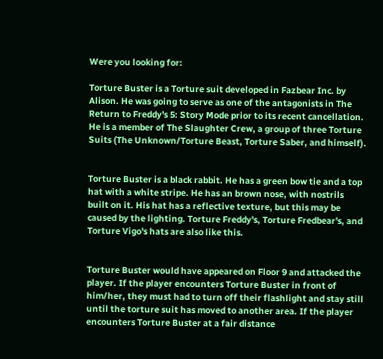Were you looking for:

Torture Buster is a Torture suit developed in Fazbear Inc. by Alison. He was going to serve as one of the antagonists in The Return to Freddy's 5: Story Mode prior to its recent cancellation. He is a member of The Slaughter Crew, a group of three Torture Suits (The Unknown/Torture Beast, Torture Saber, and himself).


Torture Buster is a black rabbit. He has a green bow tie and a top hat with a white stripe. He has an brown nose, with nostrils built on it. His hat has a reflective texture, but this may be caused by the lighting. Torture Freddy's, Torture Fredbear's, and Torture Vigo's hats are also like this.


Torture Buster would have appeared on Floor 9 and attacked the player. If the player encounters Torture Buster in front of him/her, they must had to turn off their flashlight and stay still until the torture suit has moved to another area. If the player encounters Torture Buster at a fair distance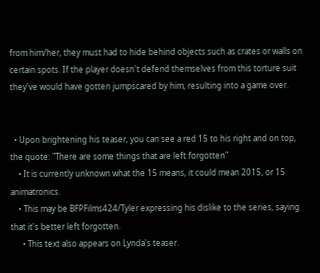from him/her, they must had to hide behind objects such as crates or walls on certain spots. If the player doesn't defend themselves from this torture suit they've would have gotten jumpscared by him, resulting into a game over.


  • Upon brightening his teaser, you can see a red 15 to his right and on top, the quote: "There are some things that are left forgotten"
    • It is currently unknown what the 15 means, it could mean 2015, or 15 animatronics.
    • This may be BFPFilms424/Tyler expressing his dislike to the series, saying that it's better left forgotten.
      • This text also appears on Lynda's teaser.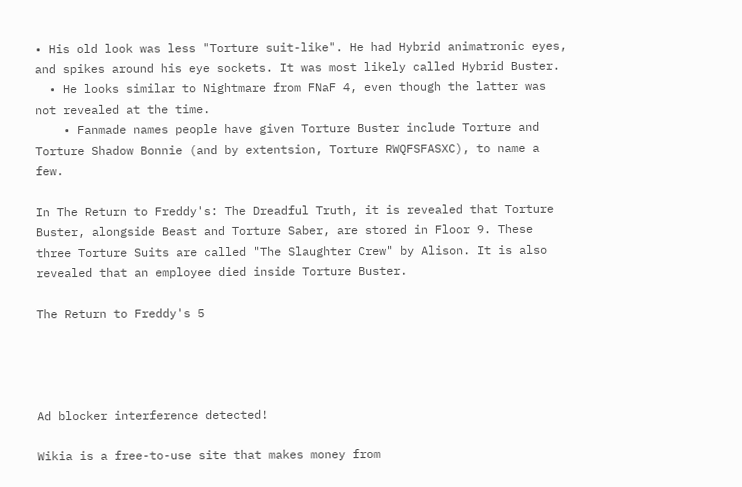• His old look was less "Torture suit-like". He had Hybrid animatronic eyes, and spikes around his eye sockets. It was most likely called Hybrid Buster.
  • He looks similar to Nightmare from FNaF 4, even though the latter was not revealed at the time.
    • Fanmade names people have given Torture Buster include Torture and Torture Shadow Bonnie (and by extentsion, Torture RWQFSFASXC), to name a few.

In The Return to Freddy's: The Dreadful Truth, it is revealed that Torture Buster, alongside Beast and Torture Saber, are stored in Floor 9. These three Torture Suits are called "The Slaughter Crew" by Alison. It is also revealed that an employee died inside Torture Buster.

The Return to Freddy's 5




Ad blocker interference detected!

Wikia is a free-to-use site that makes money from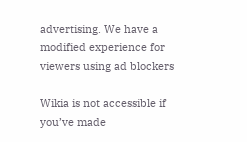advertising. We have a modified experience for viewers using ad blockers

Wikia is not accessible if you’ve made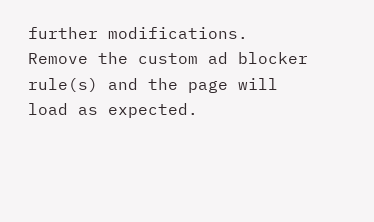further modifications. Remove the custom ad blocker rule(s) and the page will load as expected.